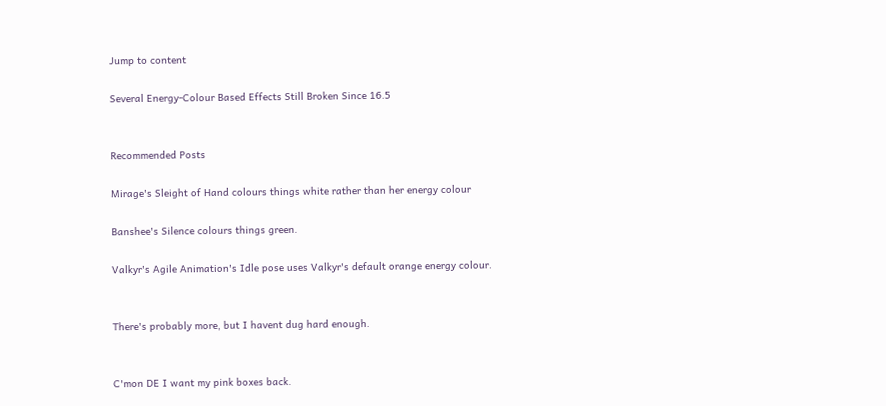Jump to content

Several Energy-Colour Based Effects Still Broken Since 16.5


Recommended Posts

Mirage's Sleight of Hand colours things white rather than her energy colour

Banshee's Silence colours things green.

Valkyr's Agile Animation's Idle pose uses Valkyr's default orange energy colour.


There's probably more, but I havent dug hard enough.


C'mon DE I want my pink boxes back.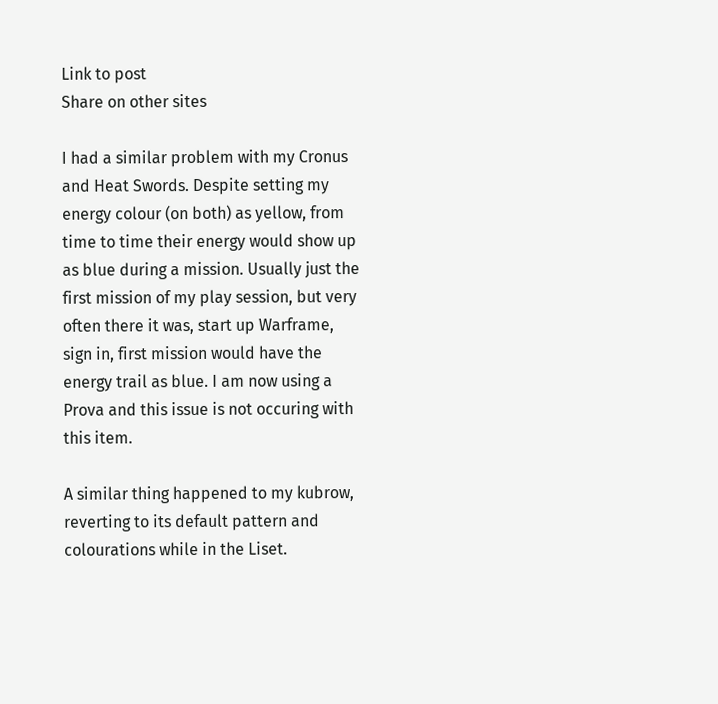Link to post
Share on other sites

I had a similar problem with my Cronus and Heat Swords. Despite setting my energy colour (on both) as yellow, from time to time their energy would show up as blue during a mission. Usually just the first mission of my play session, but very often there it was, start up Warframe, sign in, first mission would have the energy trail as blue. I am now using a Prova and this issue is not occuring with this item.

A similar thing happened to my kubrow, reverting to its default pattern and colourations while in the Liset.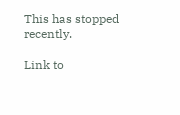This has stopped recently.

Link to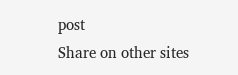post
Share on other sites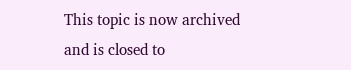This topic is now archived and is closed to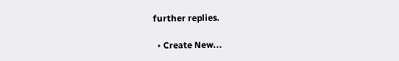further replies.

  • Create New...